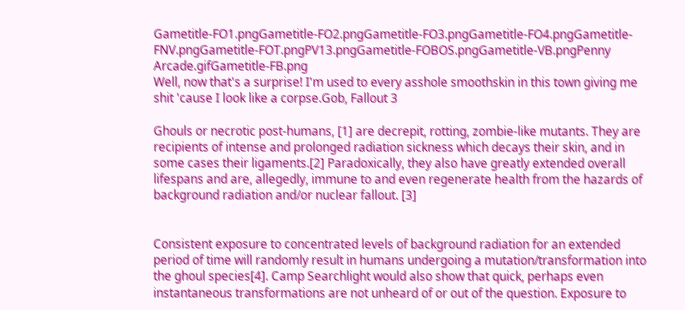Gametitle-FO1.pngGametitle-FO2.pngGametitle-FO3.pngGametitle-FO4.pngGametitle-FNV.pngGametitle-FOT.pngPV13.pngGametitle-FOBOS.pngGametitle-VB.pngPenny Arcade.gifGametitle-FB.png
Well, now that's a surprise! I'm used to every asshole smoothskin in this town giving me shit 'cause I look like a corpse.Gob, Fallout 3

Ghouls or necrotic post-humans, [1] are decrepit, rotting, zombie-like mutants. They are recipients of intense and prolonged radiation sickness which decays their skin, and in some cases their ligaments.[2] Paradoxically, they also have greatly extended overall lifespans and are, allegedly, immune to and even regenerate health from the hazards of background radiation and/or nuclear fallout. [3]


Consistent exposure to concentrated levels of background radiation for an extended period of time will randomly result in humans undergoing a mutation/transformation into the ghoul species[4]. Camp Searchlight would also show that quick, perhaps even instantaneous transformations are not unheard of or out of the question. Exposure to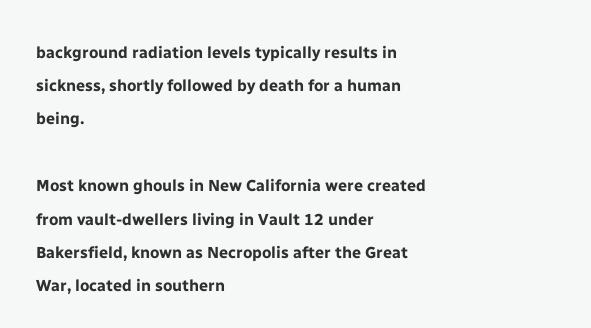background radiation levels typically results in sickness, shortly followed by death for a human being.

Most known ghouls in New California were created from vault-dwellers living in Vault 12 under Bakersfield, known as Necropolis after the Great War, located in southern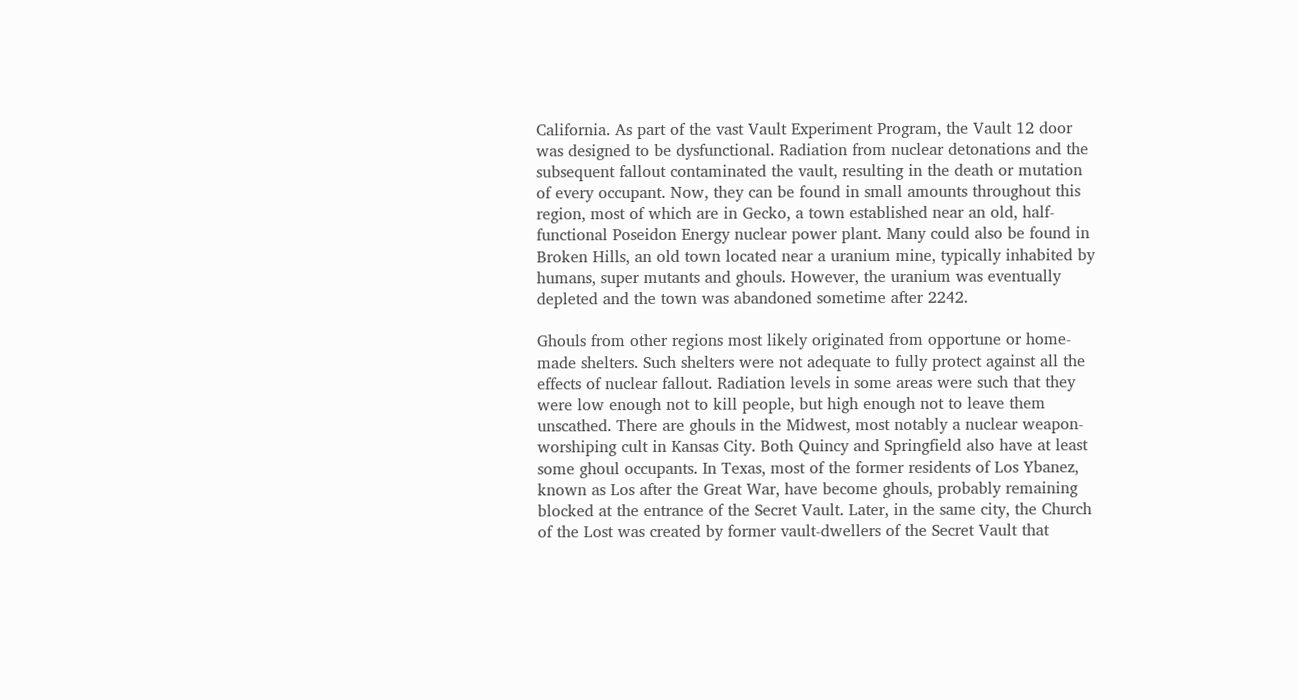California. As part of the vast Vault Experiment Program, the Vault 12 door was designed to be dysfunctional. Radiation from nuclear detonations and the subsequent fallout contaminated the vault, resulting in the death or mutation of every occupant. Now, they can be found in small amounts throughout this region, most of which are in Gecko, a town established near an old, half-functional Poseidon Energy nuclear power plant. Many could also be found in Broken Hills, an old town located near a uranium mine, typically inhabited by humans, super mutants and ghouls. However, the uranium was eventually depleted and the town was abandoned sometime after 2242.

Ghouls from other regions most likely originated from opportune or home-made shelters. Such shelters were not adequate to fully protect against all the effects of nuclear fallout. Radiation levels in some areas were such that they were low enough not to kill people, but high enough not to leave them unscathed. There are ghouls in the Midwest, most notably a nuclear weapon-worshiping cult in Kansas City. Both Quincy and Springfield also have at least some ghoul occupants. In Texas, most of the former residents of Los Ybanez, known as Los after the Great War, have become ghouls, probably remaining blocked at the entrance of the Secret Vault. Later, in the same city, the Church of the Lost was created by former vault-dwellers of the Secret Vault that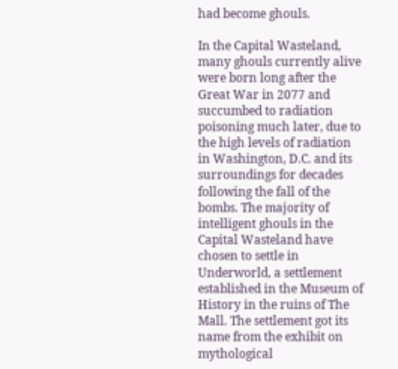had become ghouls.

In the Capital Wasteland, many ghouls currently alive were born long after the Great War in 2077 and succumbed to radiation poisoning much later, due to the high levels of radiation in Washington, D.C. and its surroundings for decades following the fall of the bombs. The majority of intelligent ghouls in the Capital Wasteland have chosen to settle in Underworld, a settlement established in the Museum of History in the ruins of The Mall. The settlement got its name from the exhibit on mythological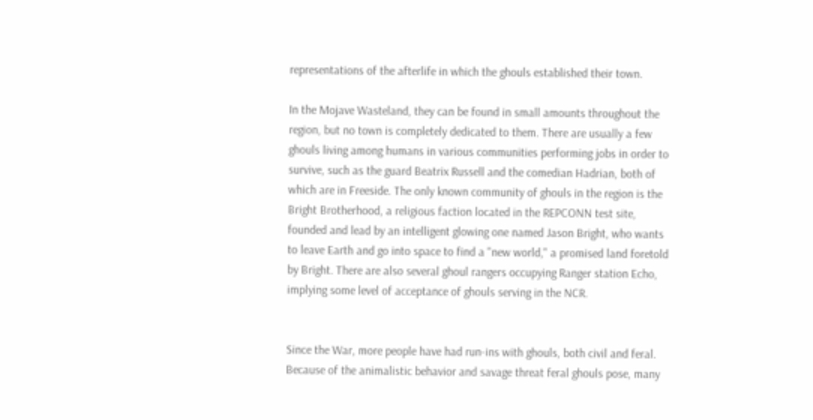representations of the afterlife in which the ghouls established their town.

In the Mojave Wasteland, they can be found in small amounts throughout the region, but no town is completely dedicated to them. There are usually a few ghouls living among humans in various communities performing jobs in order to survive, such as the guard Beatrix Russell and the comedian Hadrian, both of which are in Freeside. The only known community of ghouls in the region is the Bright Brotherhood, a religious faction located in the REPCONN test site, founded and lead by an intelligent glowing one named Jason Bright, who wants to leave Earth and go into space to find a "new world," a promised land foretold by Bright. There are also several ghoul rangers occupying Ranger station Echo, implying some level of acceptance of ghouls serving in the NCR.


Since the War, more people have had run-ins with ghouls, both civil and feral. Because of the animalistic behavior and savage threat feral ghouls pose, many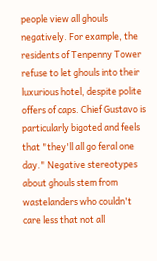people view all ghouls negatively. For example, the residents of Tenpenny Tower refuse to let ghouls into their luxurious hotel, despite polite offers of caps. Chief Gustavo is particularly bigoted and feels that "they'll all go feral one day." Negative stereotypes about ghouls stem from wastelanders who couldn't care less that not all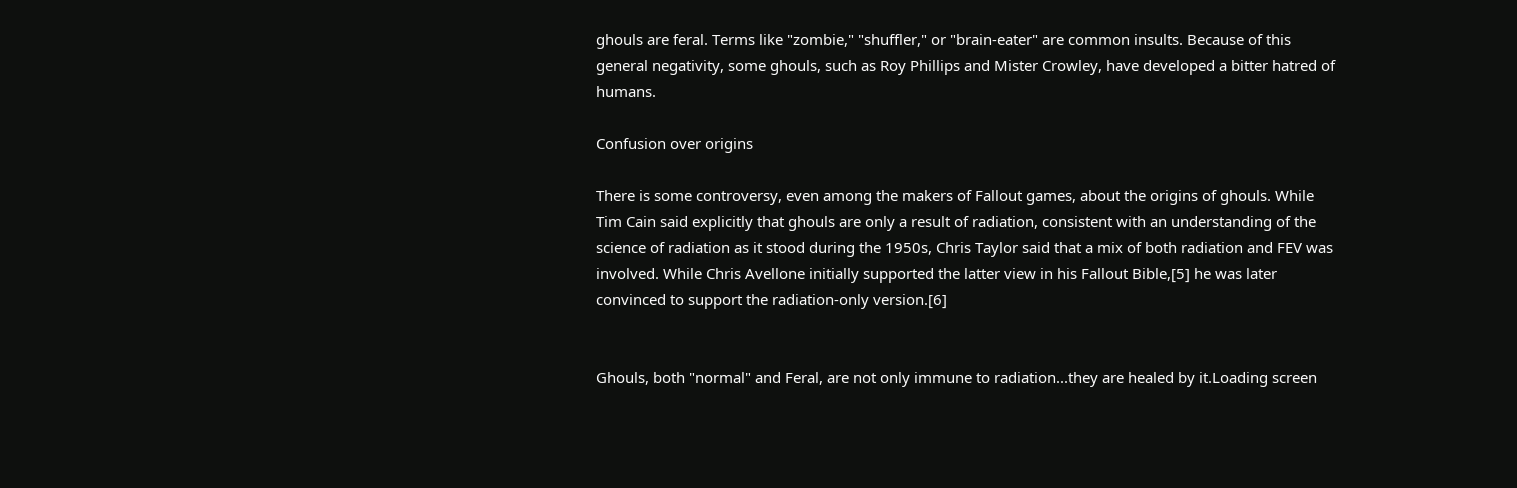ghouls are feral. Terms like "zombie," "shuffler," or "brain-eater" are common insults. Because of this general negativity, some ghouls, such as Roy Phillips and Mister Crowley, have developed a bitter hatred of humans.

Confusion over origins

There is some controversy, even among the makers of Fallout games, about the origins of ghouls. While Tim Cain said explicitly that ghouls are only a result of radiation, consistent with an understanding of the science of radiation as it stood during the 1950s, Chris Taylor said that a mix of both radiation and FEV was involved. While Chris Avellone initially supported the latter view in his Fallout Bible,[5] he was later convinced to support the radiation-only version.[6]


Ghouls, both "normal" and Feral, are not only immune to radiation...they are healed by it.Loading screen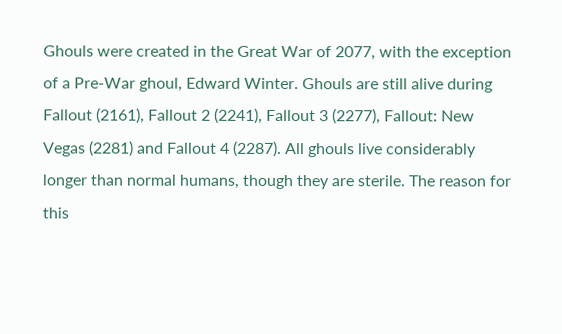Ghouls were created in the Great War of 2077, with the exception of a Pre-War ghoul, Edward Winter. Ghouls are still alive during Fallout (2161), Fallout 2 (2241), Fallout 3 (2277), Fallout: New Vegas (2281) and Fallout 4 (2287). All ghouls live considerably longer than normal humans, though they are sterile. The reason for this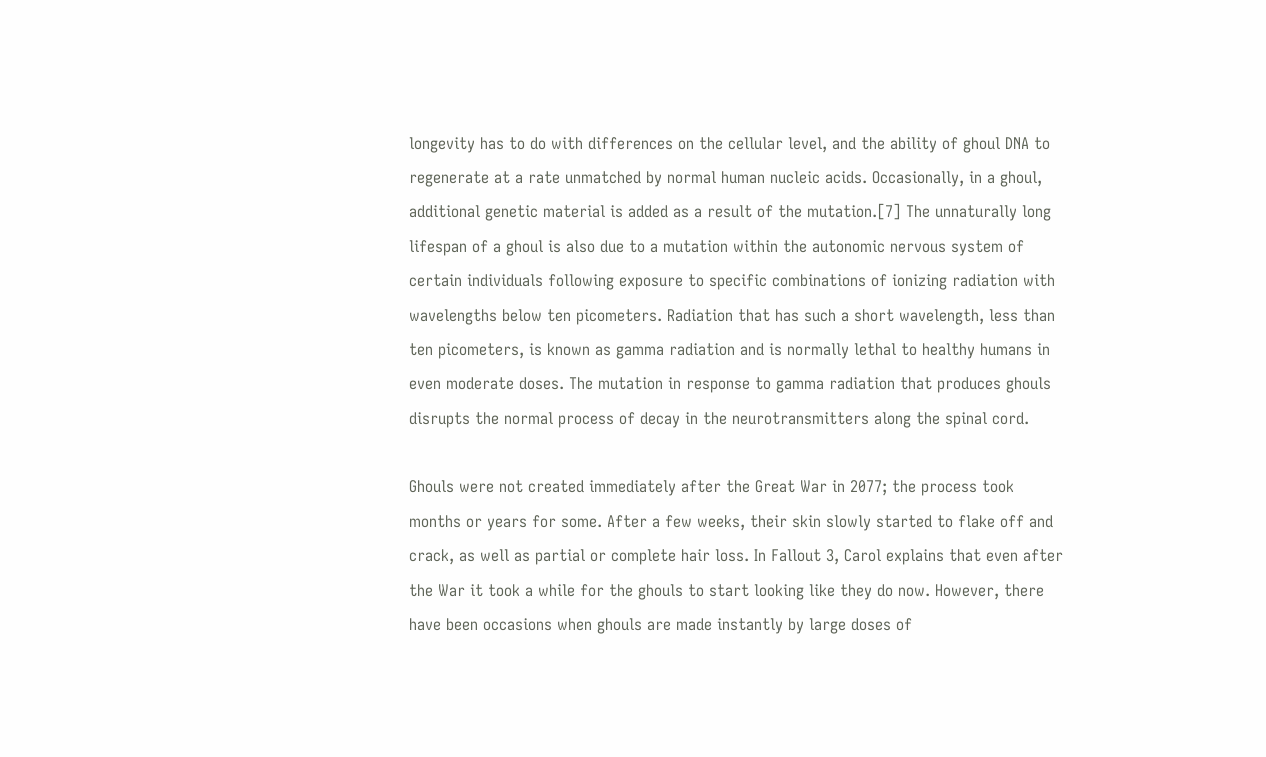longevity has to do with differences on the cellular level, and the ability of ghoul DNA to regenerate at a rate unmatched by normal human nucleic acids. Occasionally, in a ghoul, additional genetic material is added as a result of the mutation.[7] The unnaturally long lifespan of a ghoul is also due to a mutation within the autonomic nervous system of certain individuals following exposure to specific combinations of ionizing radiation with wavelengths below ten picometers. Radiation that has such a short wavelength, less than ten picometers, is known as gamma radiation and is normally lethal to healthy humans in even moderate doses. The mutation in response to gamma radiation that produces ghouls disrupts the normal process of decay in the neurotransmitters along the spinal cord.

Ghouls were not created immediately after the Great War in 2077; the process took months or years for some. After a few weeks, their skin slowly started to flake off and crack, as well as partial or complete hair loss. In Fallout 3, Carol explains that even after the War it took a while for the ghouls to start looking like they do now. However, there have been occasions when ghouls are made instantly by large doses of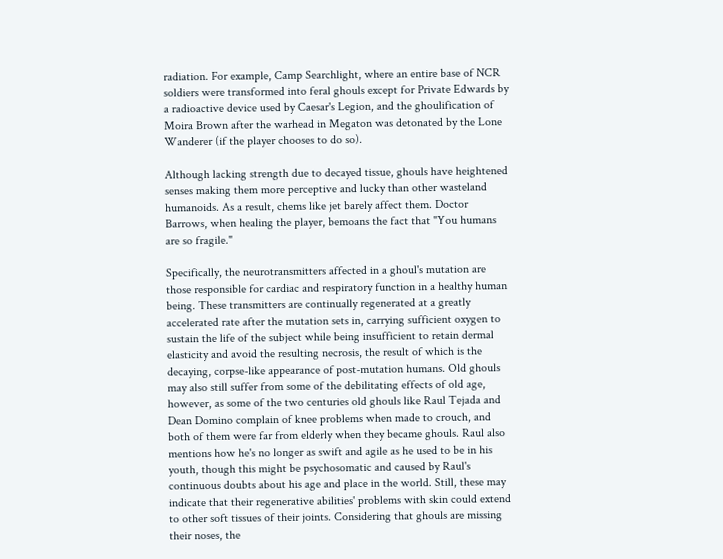radiation. For example, Camp Searchlight, where an entire base of NCR soldiers were transformed into feral ghouls except for Private Edwards by a radioactive device used by Caesar's Legion, and the ghoulification of Moira Brown after the warhead in Megaton was detonated by the Lone Wanderer (if the player chooses to do so).

Although lacking strength due to decayed tissue, ghouls have heightened senses making them more perceptive and lucky than other wasteland humanoids. As a result, chems like jet barely affect them. Doctor Barrows, when healing the player, bemoans the fact that "You humans are so fragile."

Specifically, the neurotransmitters affected in a ghoul's mutation are those responsible for cardiac and respiratory function in a healthy human being. These transmitters are continually regenerated at a greatly accelerated rate after the mutation sets in, carrying sufficient oxygen to sustain the life of the subject while being insufficient to retain dermal elasticity and avoid the resulting necrosis, the result of which is the decaying, corpse-like appearance of post-mutation humans. Old ghouls may also still suffer from some of the debilitating effects of old age, however, as some of the two centuries old ghouls like Raul Tejada and Dean Domino complain of knee problems when made to crouch, and both of them were far from elderly when they became ghouls. Raul also mentions how he's no longer as swift and agile as he used to be in his youth, though this might be psychosomatic and caused by Raul's continuous doubts about his age and place in the world. Still, these may indicate that their regenerative abilities' problems with skin could extend to other soft tissues of their joints. Considering that ghouls are missing their noses, the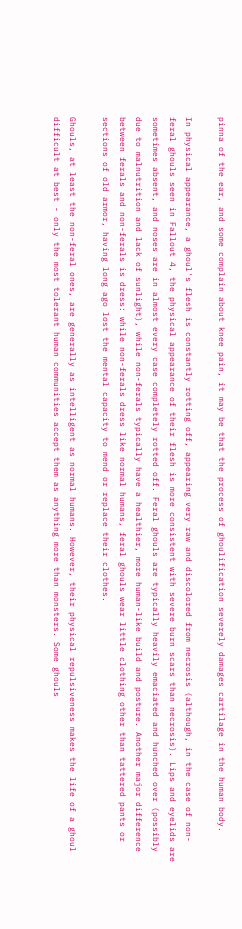pinna of the ear, and some complain about knee pain, it may be that the process of ghoulification severely damages cartilage in the human body.

In physical appearance, a ghoul's flesh is constantly rotting off, appearing very raw and discolored from necrosis (although, in the case of non-feral ghouls seen in Fallout 4, the physical appearance of their flesh is more consistent with severe burn scars than necrosis). Lips and eyelids are sometimes absent, and noses are in almost every case completely rotted off. Feral ghouls are typically heavily emaciated and hunched over (possibly due to malnutrition and lack of sunlight), while non-ferals typically have a healthier, more human-like build and posture. Another major difference between ferals and non-ferals is dress: while non-ferals dress like normal humans, feral ghouls wear little clothing other than tattered pants or sections of old armor, having long ago lost the mental capacity to mend or replace their clothes.

Ghouls, at least the non-feral ones, are generally as intelligent as normal humans. However, their physical repulsiveness makes the life of a ghoul difficult at best - only the most tolerant human communities accept them as anything more than monsters. Some ghouls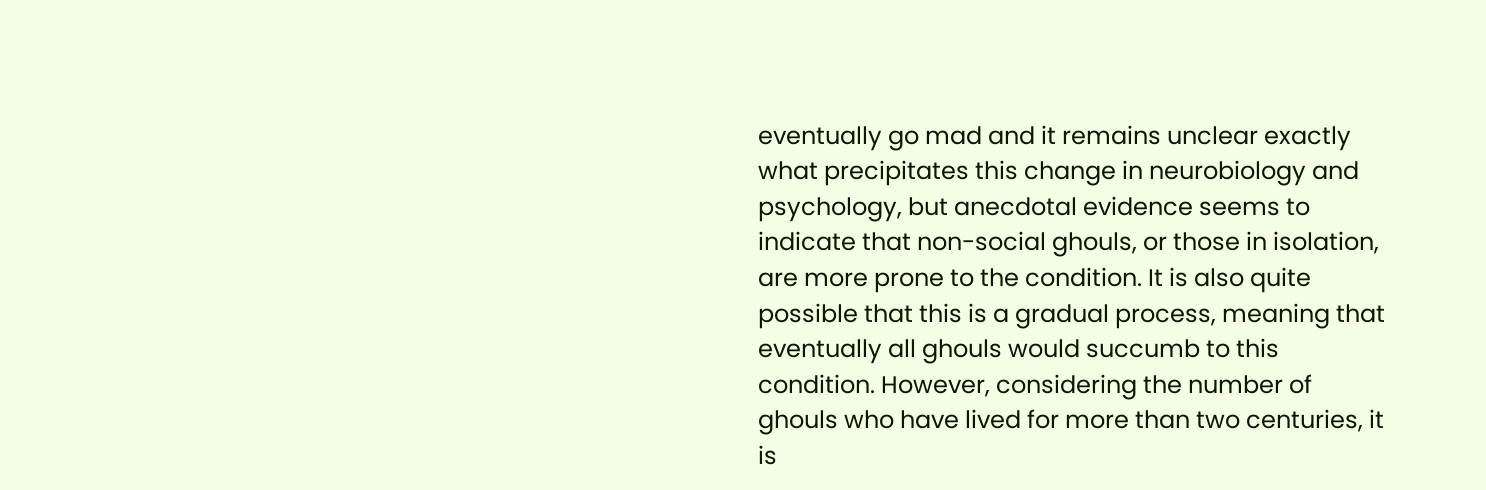eventually go mad and it remains unclear exactly what precipitates this change in neurobiology and psychology, but anecdotal evidence seems to indicate that non-social ghouls, or those in isolation, are more prone to the condition. It is also quite possible that this is a gradual process, meaning that eventually all ghouls would succumb to this condition. However, considering the number of ghouls who have lived for more than two centuries, it is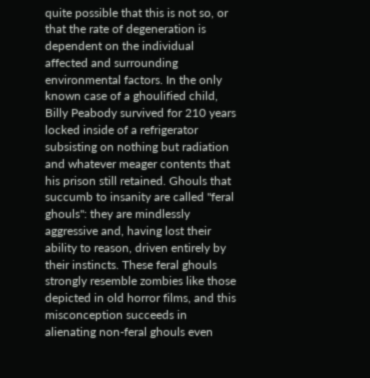quite possible that this is not so, or that the rate of degeneration is dependent on the individual affected and surrounding environmental factors. In the only known case of a ghoulified child, Billy Peabody survived for 210 years locked inside of a refrigerator subsisting on nothing but radiation and whatever meager contents that his prison still retained. Ghouls that succumb to insanity are called "feral ghouls": they are mindlessly aggressive and, having lost their ability to reason, driven entirely by their instincts. These feral ghouls strongly resemble zombies like those depicted in old horror films, and this misconception succeeds in alienating non-feral ghouls even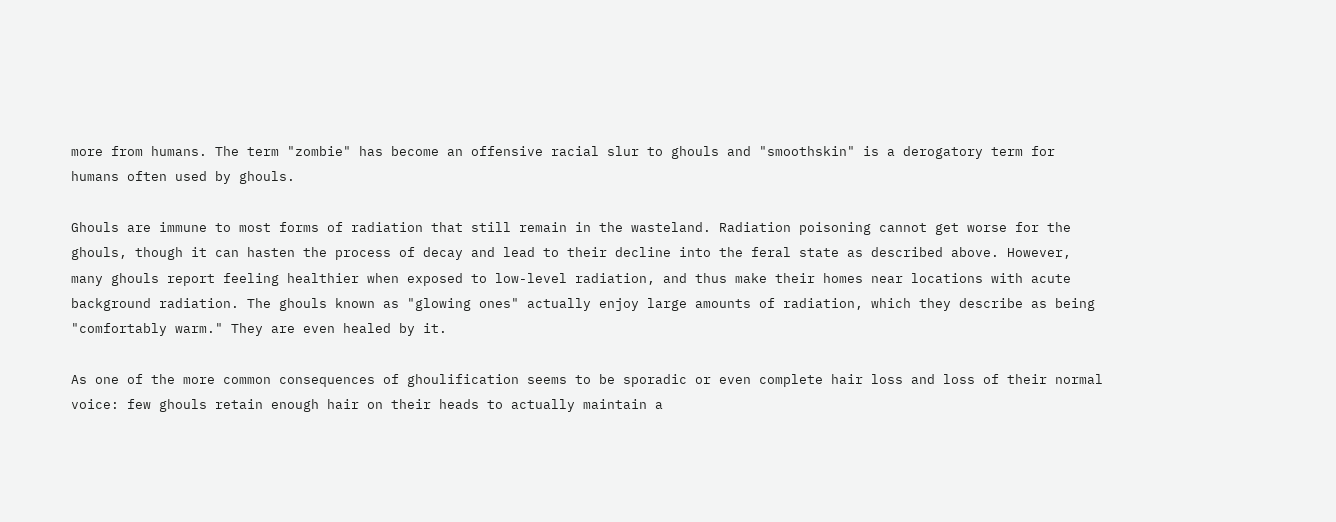more from humans. The term "zombie" has become an offensive racial slur to ghouls and "smoothskin" is a derogatory term for humans often used by ghouls.

Ghouls are immune to most forms of radiation that still remain in the wasteland. Radiation poisoning cannot get worse for the ghouls, though it can hasten the process of decay and lead to their decline into the feral state as described above. However, many ghouls report feeling healthier when exposed to low-level radiation, and thus make their homes near locations with acute background radiation. The ghouls known as "glowing ones" actually enjoy large amounts of radiation, which they describe as being "comfortably warm." They are even healed by it.

As one of the more common consequences of ghoulification seems to be sporadic or even complete hair loss and loss of their normal voice: few ghouls retain enough hair on their heads to actually maintain a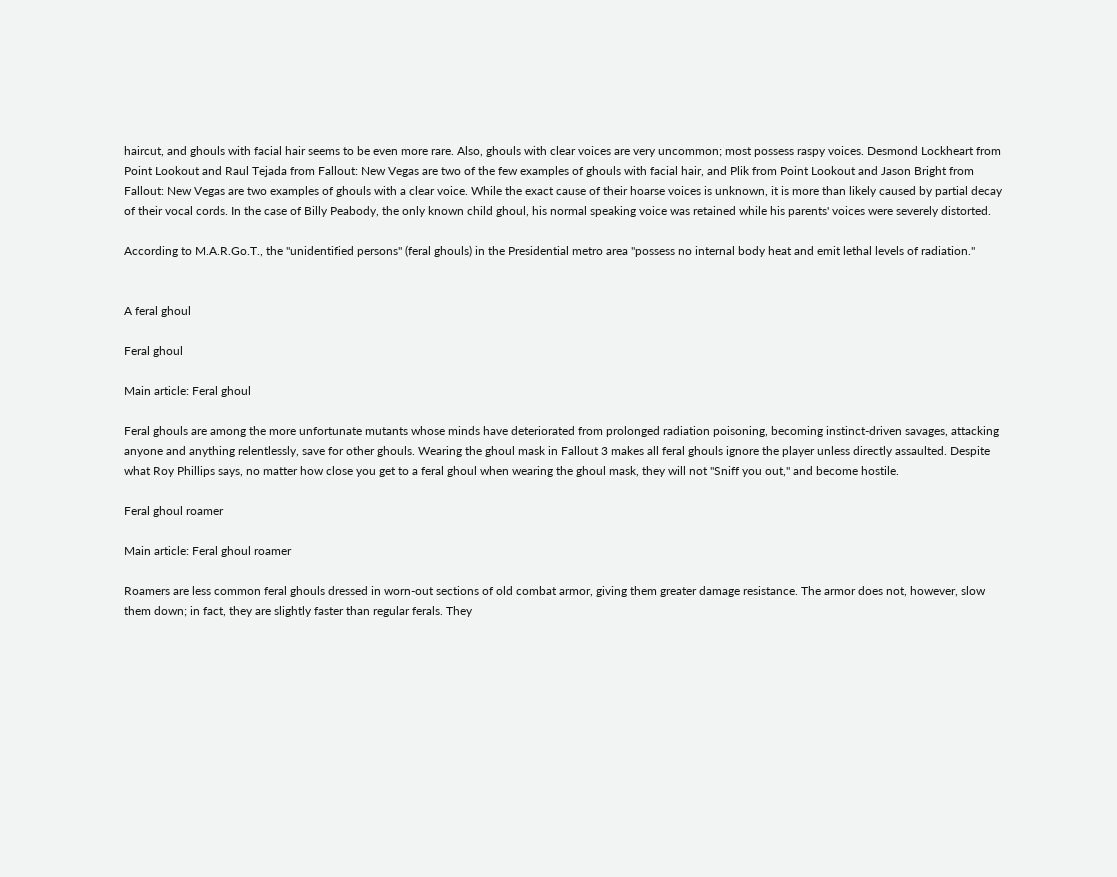haircut, and ghouls with facial hair seems to be even more rare. Also, ghouls with clear voices are very uncommon; most possess raspy voices. Desmond Lockheart from Point Lookout and Raul Tejada from Fallout: New Vegas are two of the few examples of ghouls with facial hair, and Plik from Point Lookout and Jason Bright from Fallout: New Vegas are two examples of ghouls with a clear voice. While the exact cause of their hoarse voices is unknown, it is more than likely caused by partial decay of their vocal cords. In the case of Billy Peabody, the only known child ghoul, his normal speaking voice was retained while his parents' voices were severely distorted.

According to M.A.R.Go.T., the "unidentified persons" (feral ghouls) in the Presidential metro area "possess no internal body heat and emit lethal levels of radiation."


A feral ghoul

Feral ghoul

Main article: Feral ghoul

Feral ghouls are among the more unfortunate mutants whose minds have deteriorated from prolonged radiation poisoning, becoming instinct-driven savages, attacking anyone and anything relentlessly, save for other ghouls. Wearing the ghoul mask in Fallout 3 makes all feral ghouls ignore the player unless directly assaulted. Despite what Roy Phillips says, no matter how close you get to a feral ghoul when wearing the ghoul mask, they will not "Sniff you out," and become hostile.

Feral ghoul roamer

Main article: Feral ghoul roamer

Roamers are less common feral ghouls dressed in worn-out sections of old combat armor, giving them greater damage resistance. The armor does not, however, slow them down; in fact, they are slightly faster than regular ferals. They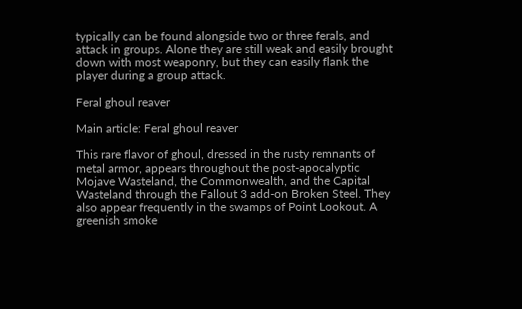typically can be found alongside two or three ferals, and attack in groups. Alone they are still weak and easily brought down with most weaponry, but they can easily flank the player during a group attack.

Feral ghoul reaver

Main article: Feral ghoul reaver

This rare flavor of ghoul, dressed in the rusty remnants of metal armor, appears throughout the post-apocalyptic Mojave Wasteland, the Commonwealth, and the Capital Wasteland through the Fallout 3 add-on Broken Steel. They also appear frequently in the swamps of Point Lookout. A greenish smoke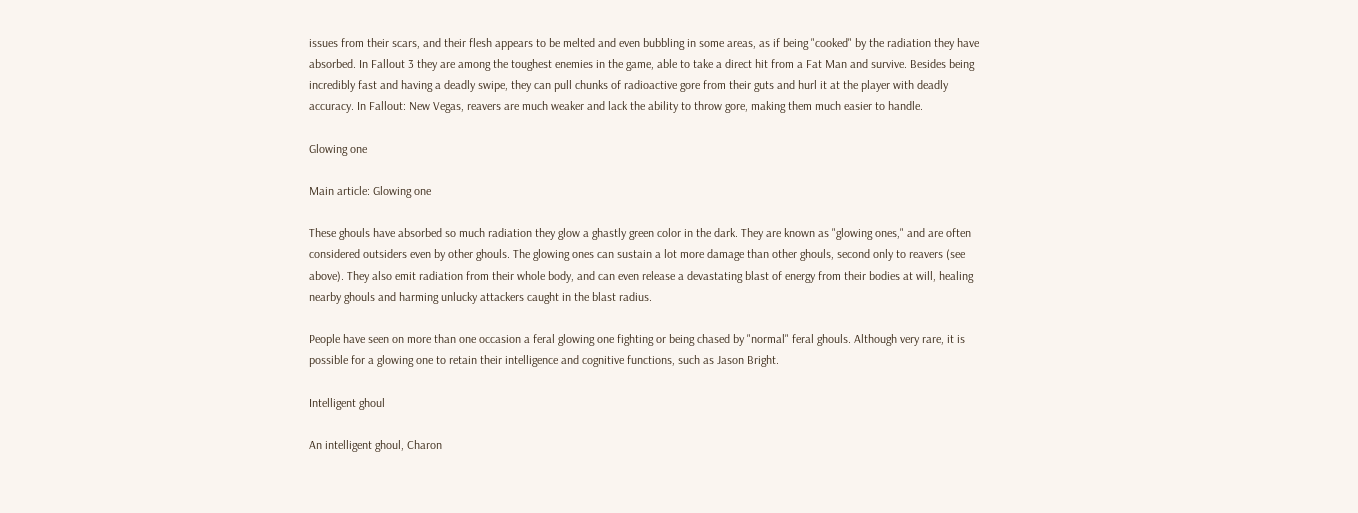issues from their scars, and their flesh appears to be melted and even bubbling in some areas, as if being "cooked" by the radiation they have absorbed. In Fallout 3 they are among the toughest enemies in the game, able to take a direct hit from a Fat Man and survive. Besides being incredibly fast and having a deadly swipe, they can pull chunks of radioactive gore from their guts and hurl it at the player with deadly accuracy. In Fallout: New Vegas, reavers are much weaker and lack the ability to throw gore, making them much easier to handle.

Glowing one

Main article: Glowing one

These ghouls have absorbed so much radiation they glow a ghastly green color in the dark. They are known as "glowing ones," and are often considered outsiders even by other ghouls. The glowing ones can sustain a lot more damage than other ghouls, second only to reavers (see above). They also emit radiation from their whole body, and can even release a devastating blast of energy from their bodies at will, healing nearby ghouls and harming unlucky attackers caught in the blast radius.

People have seen on more than one occasion a feral glowing one fighting or being chased by "normal" feral ghouls. Although very rare, it is possible for a glowing one to retain their intelligence and cognitive functions, such as Jason Bright.

Intelligent ghoul

An intelligent ghoul, Charon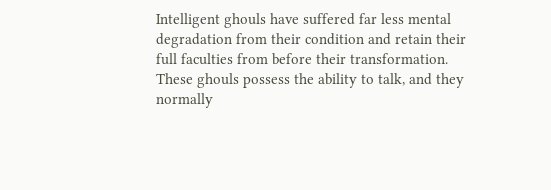Intelligent ghouls have suffered far less mental degradation from their condition and retain their full faculties from before their transformation. These ghouls possess the ability to talk, and they normally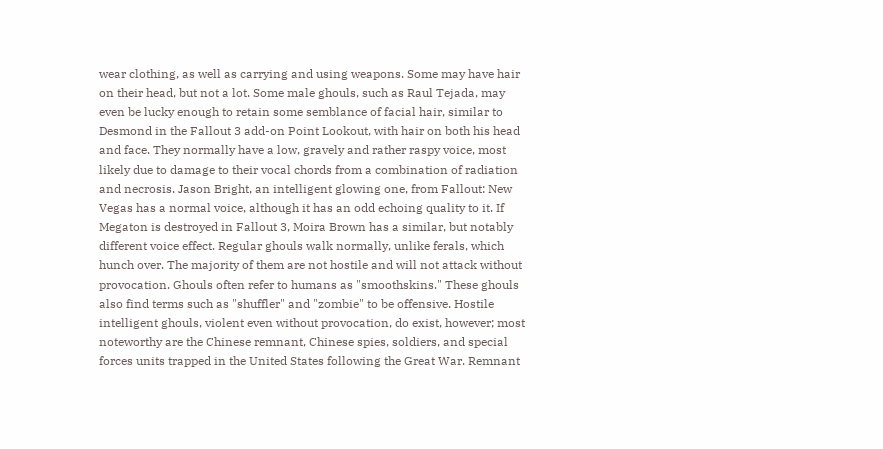wear clothing, as well as carrying and using weapons. Some may have hair on their head, but not a lot. Some male ghouls, such as Raul Tejada, may even be lucky enough to retain some semblance of facial hair, similar to Desmond in the Fallout 3 add-on Point Lookout, with hair on both his head and face. They normally have a low, gravely and rather raspy voice, most likely due to damage to their vocal chords from a combination of radiation and necrosis. Jason Bright, an intelligent glowing one, from Fallout: New Vegas has a normal voice, although it has an odd echoing quality to it. If Megaton is destroyed in Fallout 3, Moira Brown has a similar, but notably different voice effect. Regular ghouls walk normally, unlike ferals, which hunch over. The majority of them are not hostile and will not attack without provocation. Ghouls often refer to humans as "smoothskins." These ghouls also find terms such as "shuffler" and "zombie" to be offensive. Hostile intelligent ghouls, violent even without provocation, do exist, however; most noteworthy are the Chinese remnant, Chinese spies, soldiers, and special forces units trapped in the United States following the Great War. Remnant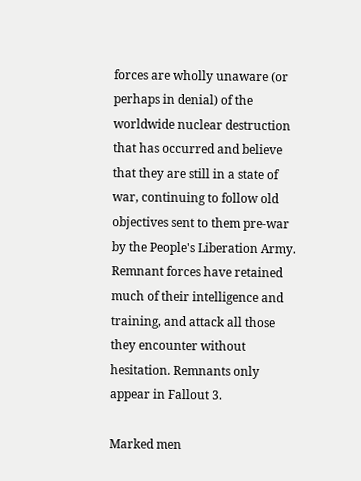forces are wholly unaware (or perhaps in denial) of the worldwide nuclear destruction that has occurred and believe that they are still in a state of war, continuing to follow old objectives sent to them pre-war by the People's Liberation Army. Remnant forces have retained much of their intelligence and training, and attack all those they encounter without hesitation. Remnants only appear in Fallout 3.

Marked men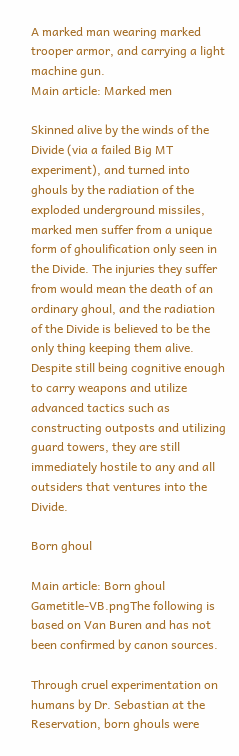A marked man wearing marked trooper armor, and carrying a light machine gun.
Main article: Marked men

Skinned alive by the winds of the Divide (via a failed Big MT experiment), and turned into ghouls by the radiation of the exploded underground missiles, marked men suffer from a unique form of ghoulification only seen in the Divide. The injuries they suffer from would mean the death of an ordinary ghoul, and the radiation of the Divide is believed to be the only thing keeping them alive. Despite still being cognitive enough to carry weapons and utilize advanced tactics such as constructing outposts and utilizing guard towers, they are still immediately hostile to any and all outsiders that ventures into the Divide.

Born ghoul

Main article: Born ghoul
Gametitle-VB.pngThe following is based on Van Buren and has not been confirmed by canon sources.

Through cruel experimentation on humans by Dr. Sebastian at the Reservation, born ghouls were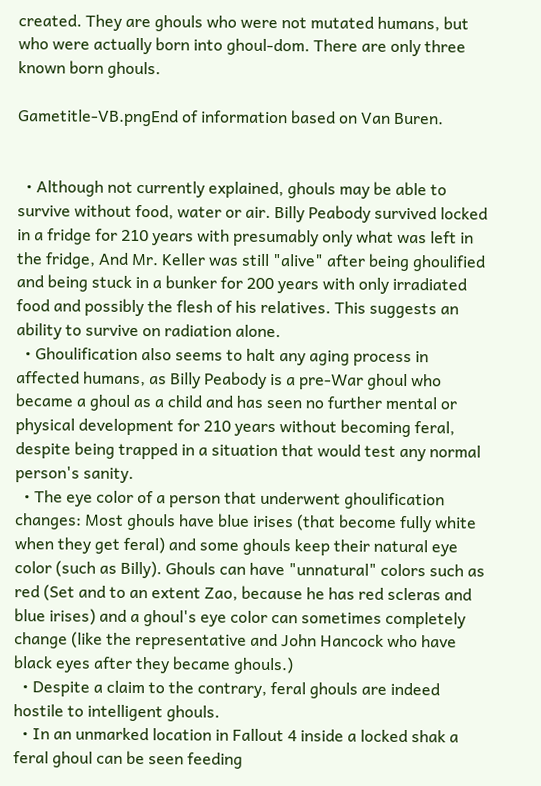created. They are ghouls who were not mutated humans, but who were actually born into ghoul-dom. There are only three known born ghouls.

Gametitle-VB.pngEnd of information based on Van Buren.


  • Although not currently explained, ghouls may be able to survive without food, water or air. Billy Peabody survived locked in a fridge for 210 years with presumably only what was left in the fridge, And Mr. Keller was still "alive" after being ghoulified and being stuck in a bunker for 200 years with only irradiated food and possibly the flesh of his relatives. This suggests an ability to survive on radiation alone.
  • Ghoulification also seems to halt any aging process in affected humans, as Billy Peabody is a pre-War ghoul who became a ghoul as a child and has seen no further mental or physical development for 210 years without becoming feral, despite being trapped in a situation that would test any normal person's sanity.
  • The eye color of a person that underwent ghoulification changes: Most ghouls have blue irises (that become fully white when they get feral) and some ghouls keep their natural eye color (such as Billy). Ghouls can have "unnatural" colors such as red (Set and to an extent Zao, because he has red scleras and blue irises) and a ghoul's eye color can sometimes completely change (like the representative and John Hancock who have black eyes after they became ghouls.)
  • Despite a claim to the contrary, feral ghouls are indeed hostile to intelligent ghouls.
  • In an unmarked location in Fallout 4 inside a locked shak a feral ghoul can be seen feeding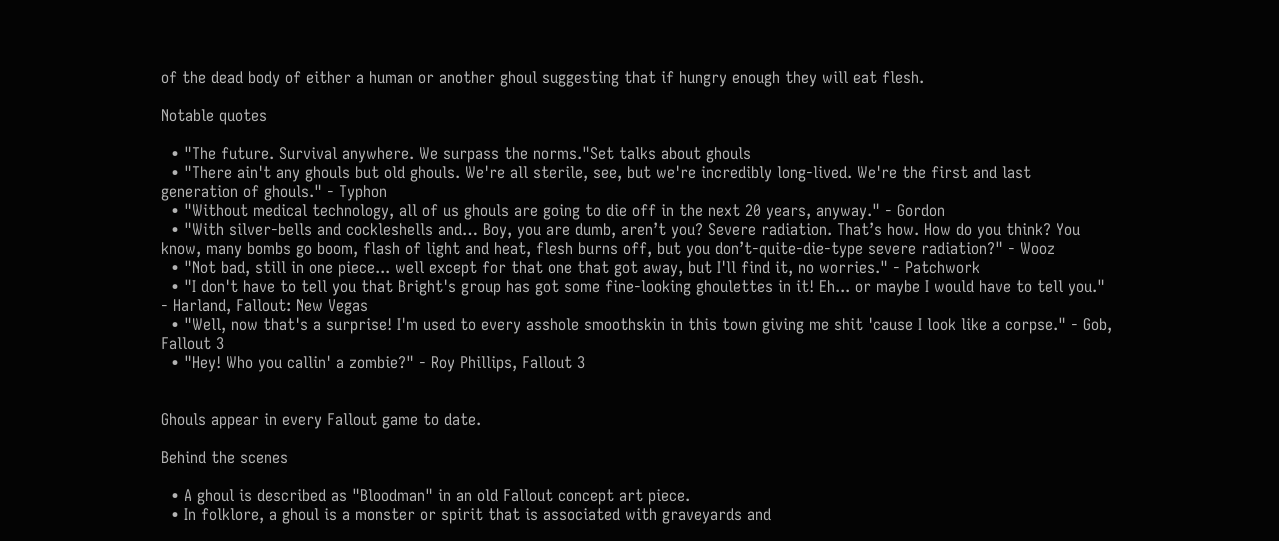of the dead body of either a human or another ghoul suggesting that if hungry enough they will eat flesh.

Notable quotes

  • "The future. Survival anywhere. We surpass the norms."Set talks about ghouls
  • "There ain't any ghouls but old ghouls. We're all sterile, see, but we're incredibly long-lived. We're the first and last generation of ghouls." - Typhon
  • "Without medical technology, all of us ghouls are going to die off in the next 20 years, anyway." - Gordon
  • "With silver-bells and cockleshells and… Boy, you are dumb, aren’t you? Severe radiation. That’s how. How do you think? You know, many bombs go boom, flash of light and heat, flesh burns off, but you don’t-quite-die-type severe radiation?" - Wooz
  • "Not bad, still in one piece... well except for that one that got away, but I'll find it, no worries." - Patchwork
  • "I don't have to tell you that Bright's group has got some fine-looking ghoulettes in it! Eh... or maybe I would have to tell you." - Harland, Fallout: New Vegas
  • "Well, now that's a surprise! I'm used to every asshole smoothskin in this town giving me shit 'cause I look like a corpse." - Gob, Fallout 3
  • "Hey! Who you callin' a zombie?" - Roy Phillips, Fallout 3


Ghouls appear in every Fallout game to date.

Behind the scenes

  • A ghoul is described as "Bloodman" in an old Fallout concept art piece.
  • In folklore, a ghoul is a monster or spirit that is associated with graveyards and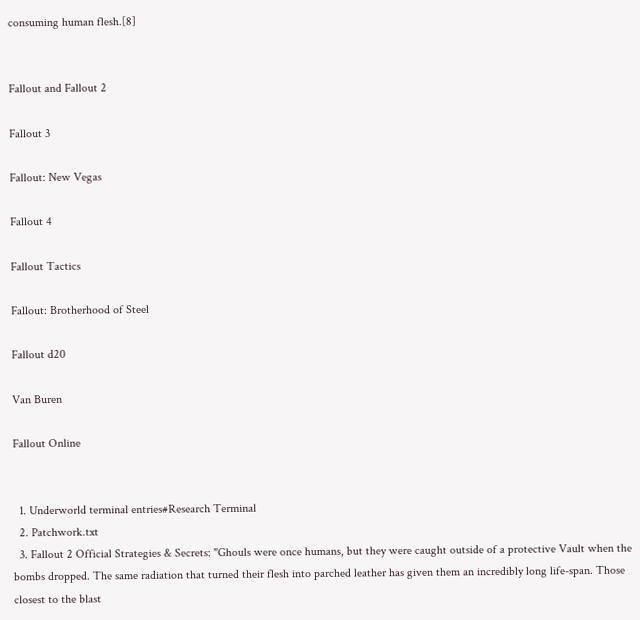consuming human flesh.[8]


Fallout and Fallout 2

Fallout 3

Fallout: New Vegas

Fallout 4

Fallout Tactics

Fallout: Brotherhood of Steel

Fallout d20

Van Buren

Fallout Online


  1. Underworld terminal entries#Research Terminal
  2. Patchwork.txt
  3. Fallout 2 Official Strategies & Secrets: "Ghouls were once humans, but they were caught outside of a protective Vault when the bombs dropped. The same radiation that turned their flesh into parched leather has given them an incredibly long life-span. Those closest to the blast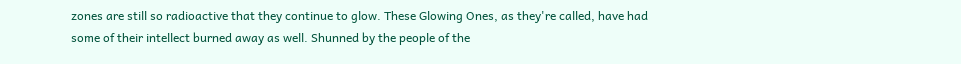zones are still so radioactive that they continue to glow. These Glowing Ones, as they're called, have had some of their intellect burned away as well. Shunned by the people of the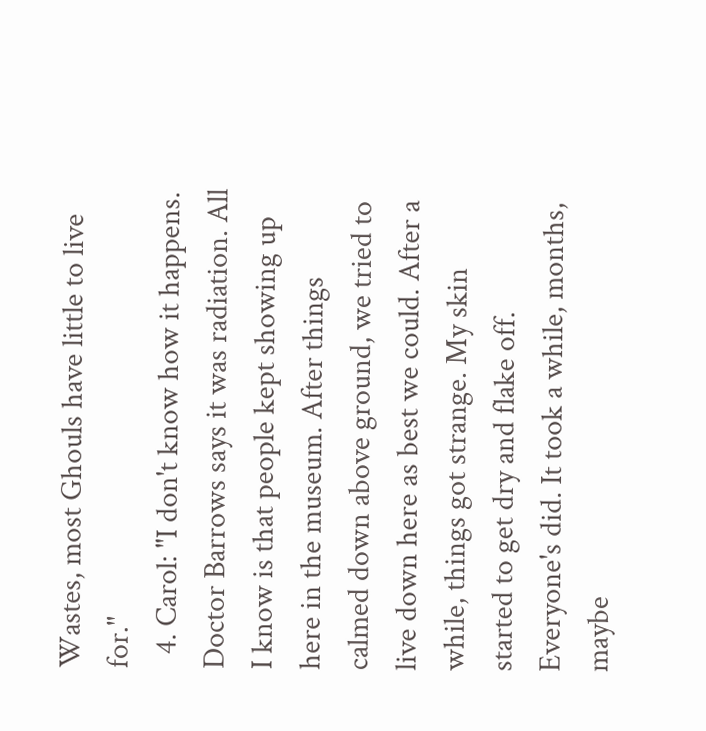Wastes, most Ghouls have little to live for."
  4. Carol: "I don't know how it happens. Doctor Barrows says it was radiation. All I know is that people kept showing up here in the museum. After things calmed down above ground, we tried to live down here as best we could. After a while, things got strange. My skin started to get dry and flake off. Everyone's did. It took a while, months, maybe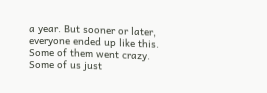a year. But sooner or later, everyone ended up like this. Some of them went crazy. Some of us just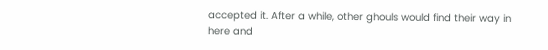accepted it. After a while, other ghouls would find their way in here and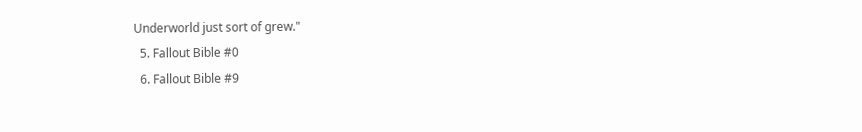Underworld just sort of grew."
  5. Fallout Bible #0
  6. Fallout Bible #9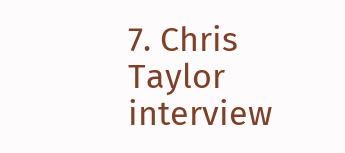7. Chris Taylor interview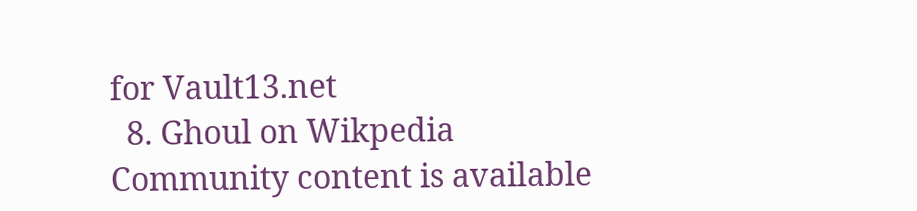for Vault13.net
  8. Ghoul on Wikpedia
Community content is available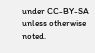under CC-BY-SA unless otherwise noted.